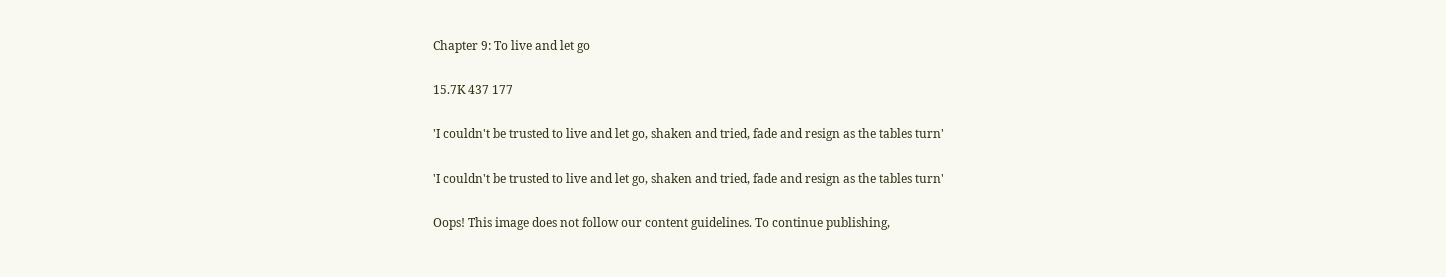Chapter 9: To live and let go

15.7K 437 177

'I couldn't be trusted to live and let go, shaken and tried, fade and resign as the tables turn'

'I couldn't be trusted to live and let go, shaken and tried, fade and resign as the tables turn'

Oops! This image does not follow our content guidelines. To continue publishing,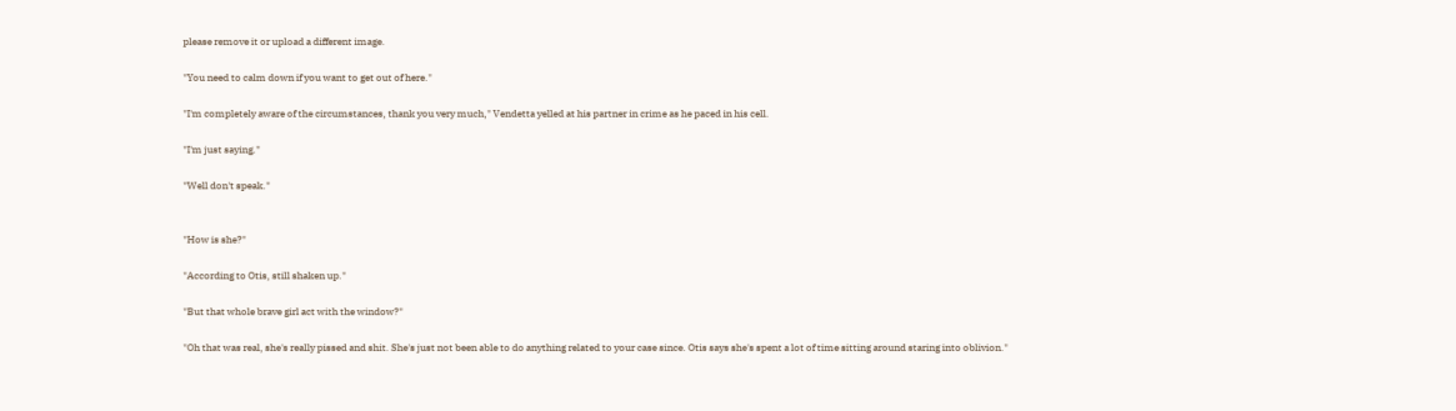please remove it or upload a different image.

"You need to calm down if you want to get out of here."

"I'm completely aware of the circumstances, thank you very much," Vendetta yelled at his partner in crime as he paced in his cell.

"I'm just saying."

"Well don't speak."


"How is she?"

"According to Otis, still shaken up."

"But that whole brave girl act with the window?"

"Oh that was real, she's really pissed and shit. She's just not been able to do anything related to your case since. Otis says she's spent a lot of time sitting around staring into oblivion."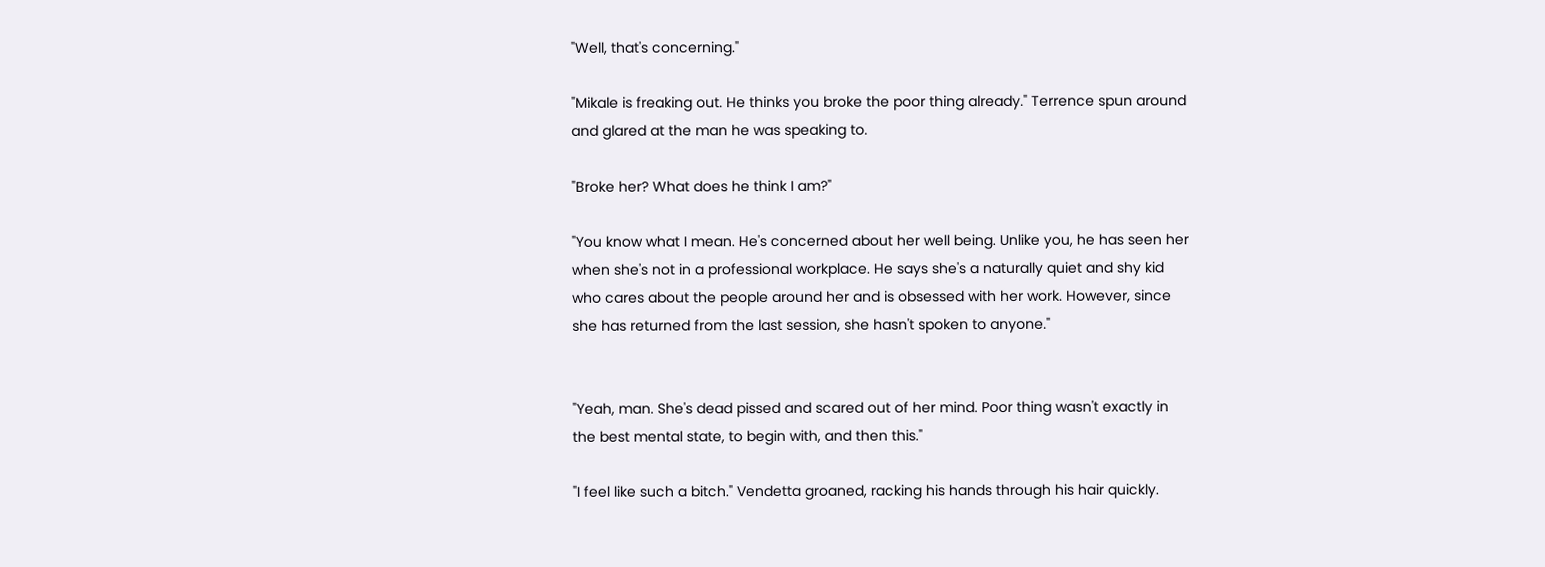"Well, that's concerning."

"Mikale is freaking out. He thinks you broke the poor thing already." Terrence spun around and glared at the man he was speaking to.

"Broke her? What does he think I am?"

"You know what I mean. He's concerned about her well being. Unlike you, he has seen her when she's not in a professional workplace. He says she's a naturally quiet and shy kid who cares about the people around her and is obsessed with her work. However, since she has returned from the last session, she hasn't spoken to anyone."


"Yeah, man. She's dead pissed and scared out of her mind. Poor thing wasn't exactly in the best mental state, to begin with, and then this."

"I feel like such a bitch." Vendetta groaned, racking his hands through his hair quickly.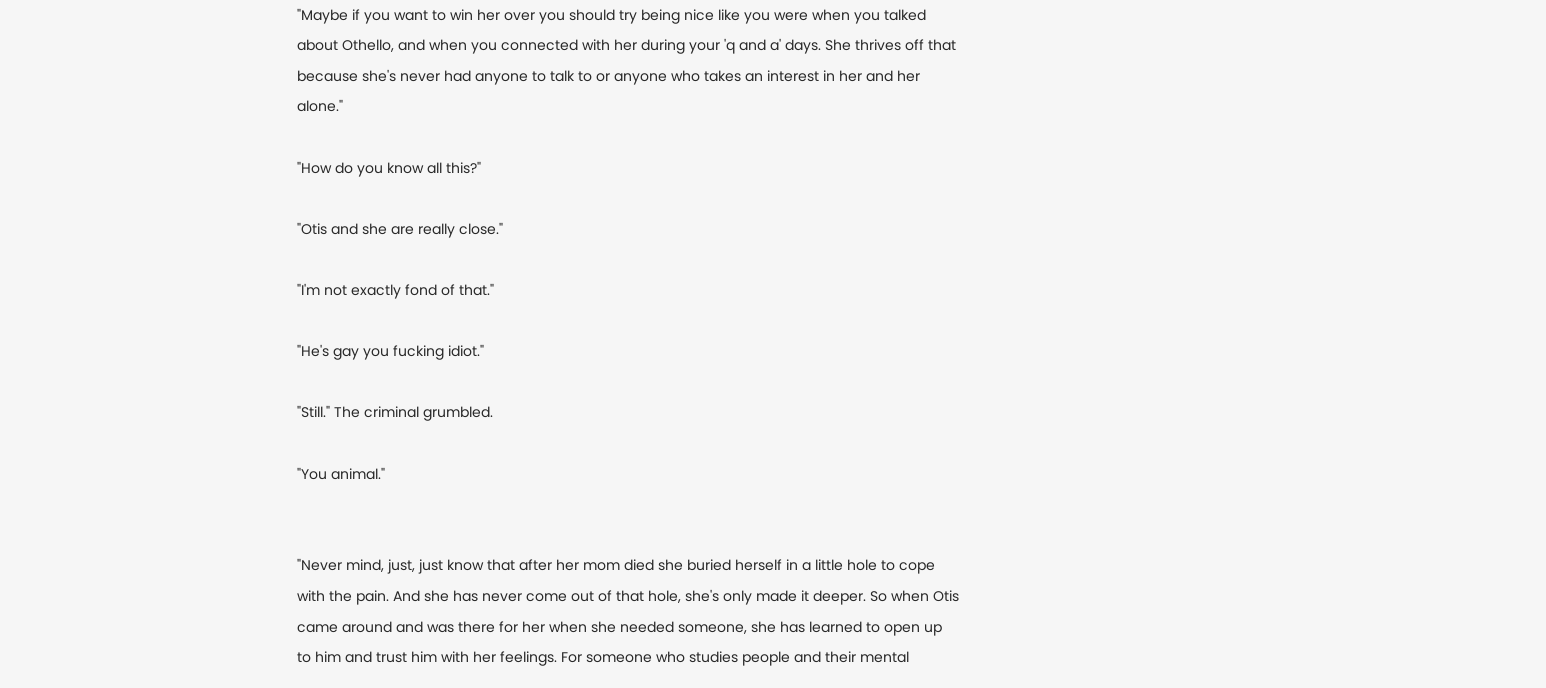"Maybe if you want to win her over you should try being nice like you were when you talked about Othello, and when you connected with her during your 'q and a' days. She thrives off that because she's never had anyone to talk to or anyone who takes an interest in her and her alone."

"How do you know all this?"

"Otis and she are really close."

"I'm not exactly fond of that."

"He's gay you fucking idiot."

"Still." The criminal grumbled.

"You animal."


"Never mind, just, just know that after her mom died she buried herself in a little hole to cope with the pain. And she has never come out of that hole, she's only made it deeper. So when Otis came around and was there for her when she needed someone, she has learned to open up to him and trust him with her feelings. For someone who studies people and their mental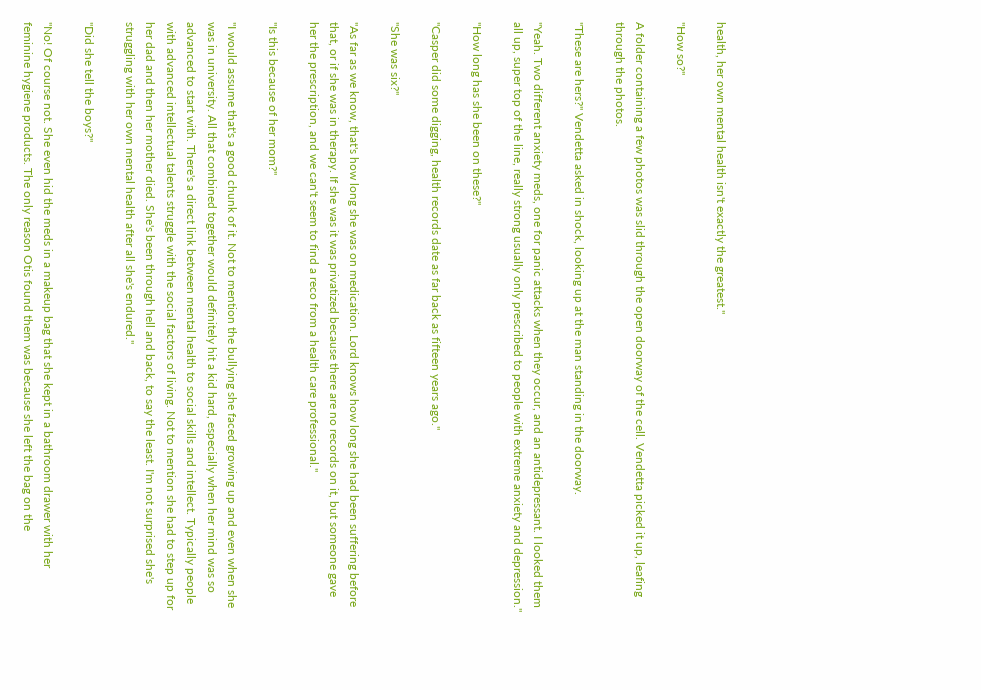health, her own mental health isn't exactly the greatest."

"How so?"

A folder containing a few photos was slid through the open doorway of the cell. Vendetta picked it up, leafing through the photos.

"These are hers?" Vendetta asked in shock, looking up at the man standing in the doorway.

"Yeah. Two different anxiety meds, one for panic attacks when they occur, and an antidepressant. I looked them all up, super top of the line, really strong usually only prescribed to people with extreme anxiety and depression."

"How long has she been on these?"

"Casper did some digging, health records date as far back as fifteen years ago."

"She was six?"

"As far as we know, that's how long she was on medication. Lord knows how long she had been suffering before that, or if she was in therapy. If she was it was privatized because there are no records on it, but someone gave her the prescription, and we can't seem to find a reco from a health care professional."

"Is this because of her mom?"

"I would assume that's a good chunk of it. Not to mention the bullying she faced growing up and even when she was in university. All that combined together would definitely hit a kid hard, especially when her mind was so advanced to start with. There's a direct link between mental health to social skills and intellect. Typically people with advanced intellectual talents struggle with the social factors of living. Not to mention she had to step up for her dad and then her mother died. She's been through hell and back, to say the least. I'm not surprised she's struggling with her own mental health after all she's endured."

"Did she tell the boys?"

"No! Of course not. She even hid the meds in a makeup bag that she kept in a bathroom drawer with her feminine hygiene products. The only reason Otis found them was because she left the bag on the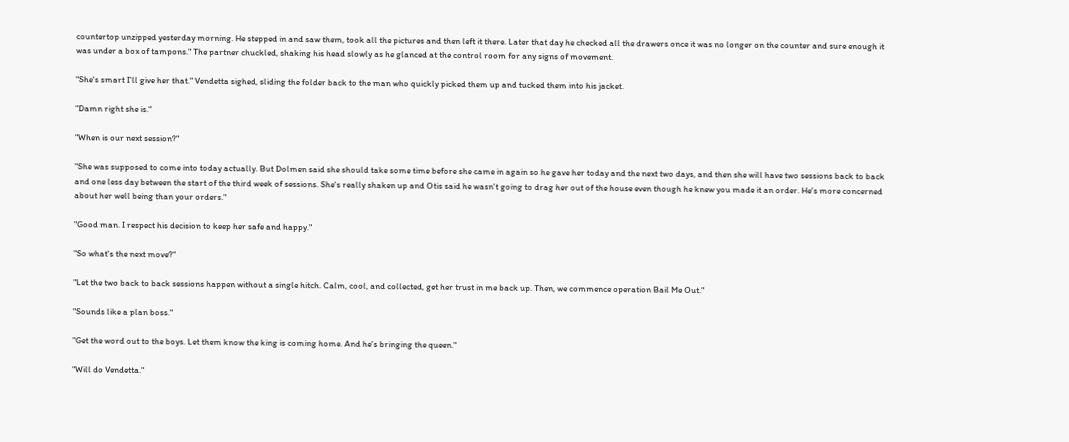countertop unzipped yesterday morning. He stepped in and saw them, took all the pictures and then left it there. Later that day he checked all the drawers once it was no longer on the counter and sure enough it was under a box of tampons." The partner chuckled, shaking his head slowly as he glanced at the control room for any signs of movement.

"She's smart I'll give her that." Vendetta sighed, sliding the folder back to the man who quickly picked them up and tucked them into his jacket.

"Damn right she is."

"When is our next session?"

"She was supposed to come into today actually. But Dolmen said she should take some time before she came in again so he gave her today and the next two days, and then she will have two sessions back to back and one less day between the start of the third week of sessions. She's really shaken up and Otis said he wasn't going to drag her out of the house even though he knew you made it an order. He's more concerned about her well being than your orders."

"Good man. I respect his decision to keep her safe and happy."

"So what's the next move?"

"Let the two back to back sessions happen without a single hitch. Calm, cool, and collected, get her trust in me back up. Then, we commence operation Bail Me Out."

"Sounds like a plan boss."

"Get the word out to the boys. Let them know the king is coming home. And he's bringing the queen."

"Will do Vendetta."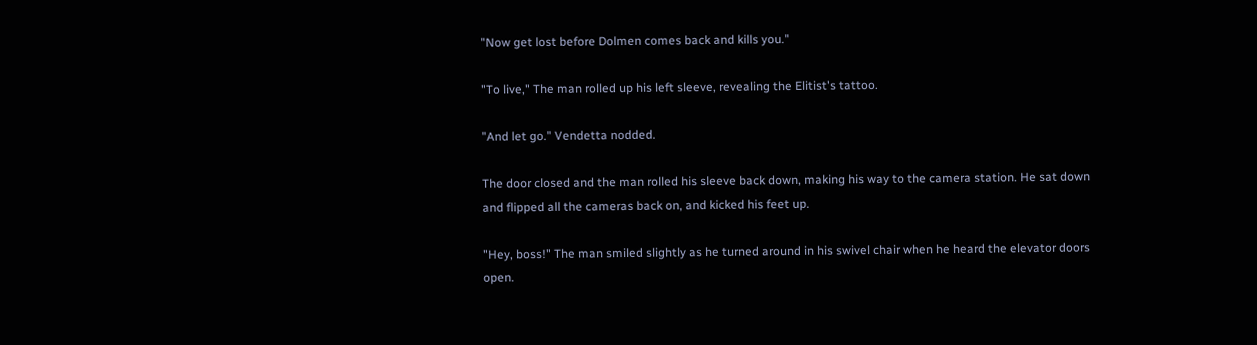"Now get lost before Dolmen comes back and kills you."

"To live," The man rolled up his left sleeve, revealing the Elitist's tattoo.

"And let go." Vendetta nodded.

The door closed and the man rolled his sleeve back down, making his way to the camera station. He sat down and flipped all the cameras back on, and kicked his feet up.

"Hey, boss!" The man smiled slightly as he turned around in his swivel chair when he heard the elevator doors open.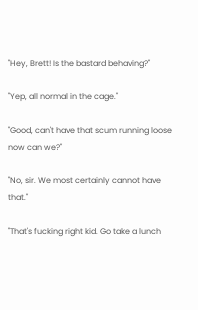"Hey, Brett! Is the bastard behaving?"

"Yep, all normal in the cage."

"Good, can't have that scum running loose now can we?"

"No, sir. We most certainly cannot have that."

"That's fucking right kid. Go take a lunch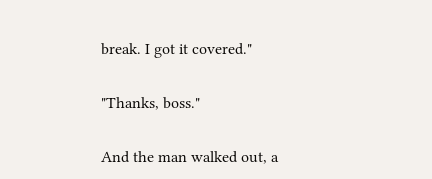break. I got it covered."

"Thanks, boss."

And the man walked out, a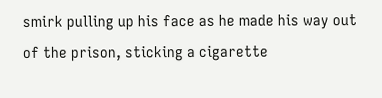smirk pulling up his face as he made his way out of the prison, sticking a cigarette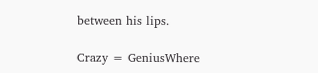between his lips.

Crazy = GeniusWhere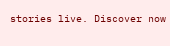stories live. Discover now